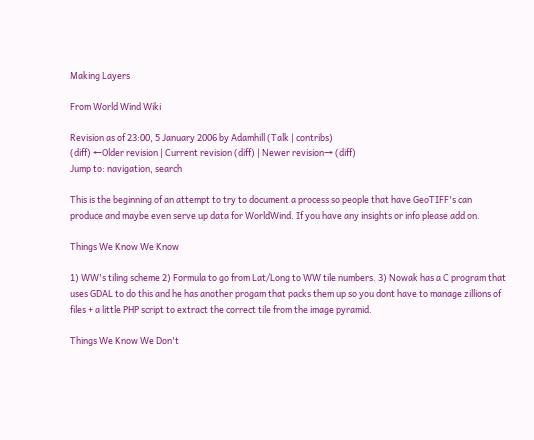Making Layers

From World Wind Wiki

Revision as of 23:00, 5 January 2006 by Adamhill (Talk | contribs)
(diff) ←Older revision | Current revision (diff) | Newer revision→ (diff)
Jump to: navigation, search

This is the beginning of an attempt to try to document a process so people that have GeoTIFF's can produce and maybe even serve up data for WorldWind. If you have any insights or info please add on.

Things We Know We Know

1) WW's tiling scheme 2) Formula to go from Lat/Long to WW tile numbers. 3) Nowak has a C program that uses GDAL to do this and he has another progam that packs them up so you dont have to manage zillions of files + a little PHP script to extract the correct tile from the image pyramid.

Things We Know We Don't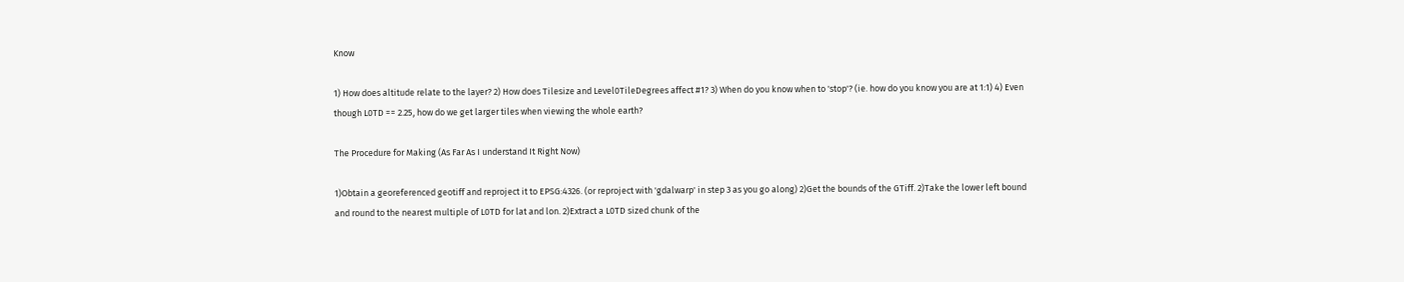Know

1) How does altitude relate to the layer? 2) How does Tilesize and Level0TileDegrees affect #1? 3) When do you know when to 'stop'? (ie. how do you know you are at 1:1) 4) Even though L0TD == 2.25, how do we get larger tiles when viewing the whole earth?

The Procedure for Making (As Far As I understand It Right Now)

1)Obtain a georeferenced geotiff and reproject it to EPSG:4326. (or reproject with 'gdalwarp' in step 3 as you go along) 2)Get the bounds of the GTiff. 2)Take the lower left bound and round to the nearest multiple of L0TD for lat and lon. 2)Extract a L0TD sized chunk of the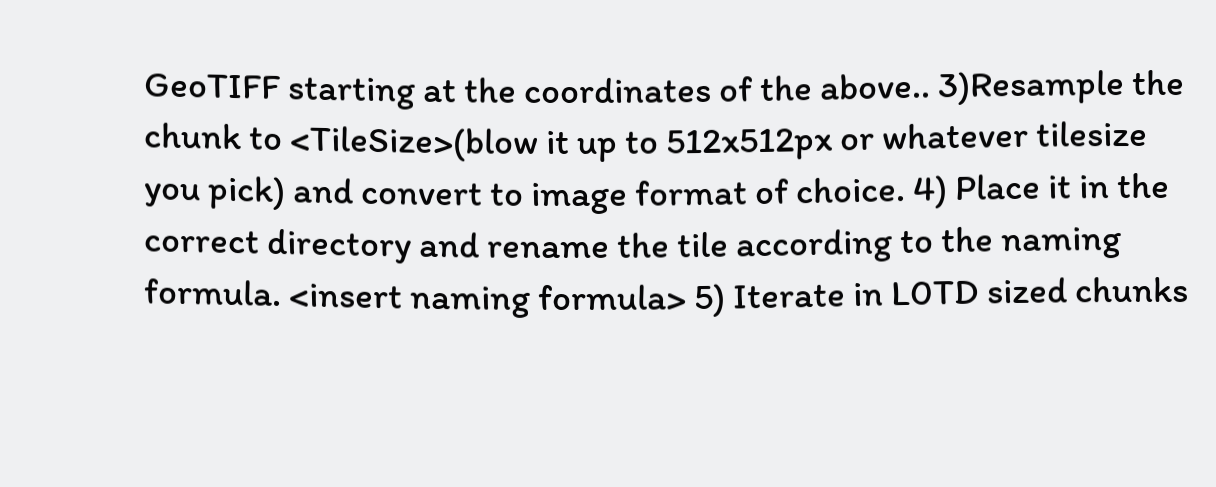GeoTIFF starting at the coordinates of the above.. 3)Resample the chunk to <TileSize>(blow it up to 512x512px or whatever tilesize you pick) and convert to image format of choice. 4) Place it in the correct directory and rename the tile according to the naming formula. <insert naming formula> 5) Iterate in L0TD sized chunks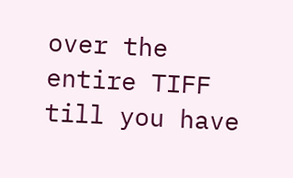over the entire TIFF till you have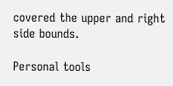covered the upper and right side bounds.

Personal tools